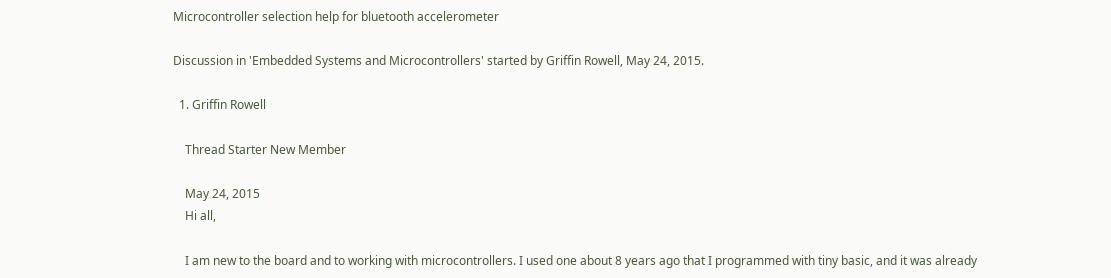Microcontroller selection help for bluetooth accelerometer

Discussion in 'Embedded Systems and Microcontrollers' started by Griffin Rowell, May 24, 2015.

  1. Griffin Rowell

    Thread Starter New Member

    May 24, 2015
    Hi all,

    I am new to the board and to working with microcontrollers. I used one about 8 years ago that I programmed with tiny basic, and it was already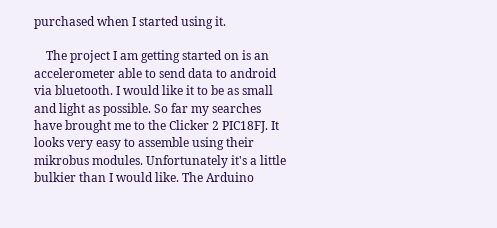purchased when I started using it.

    The project I am getting started on is an accelerometer able to send data to android via bluetooth. I would like it to be as small and light as possible. So far my searches have brought me to the Clicker 2 PIC18FJ. It looks very easy to assemble using their mikrobus modules. Unfortunately it's a little bulkier than I would like. The Arduino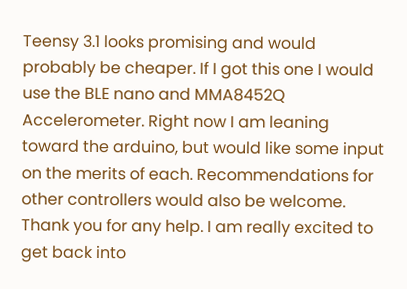Teensy 3.1 looks promising and would probably be cheaper. If I got this one I would use the BLE nano and MMA8452Q Accelerometer. Right now I am leaning toward the arduino, but would like some input on the merits of each. Recommendations for other controllers would also be welcome. Thank you for any help. I am really excited to get back into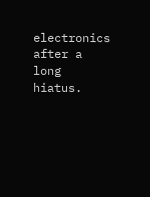electronics after a long hiatus.